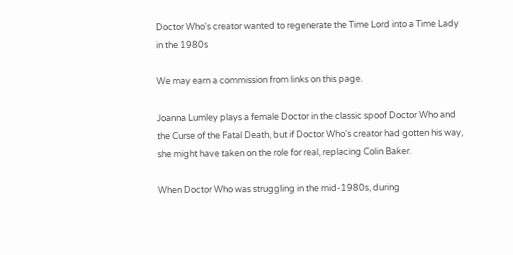Doctor Who's creator wanted to regenerate the Time Lord into a Time Lady in the 1980s

We may earn a commission from links on this page.

Joanna Lumley plays a female Doctor in the classic spoof Doctor Who and the Curse of the Fatal Death, but if Doctor Who's creator had gotten his way, she might have taken on the role for real, replacing Colin Baker.

When Doctor Who was struggling in the mid-1980s, during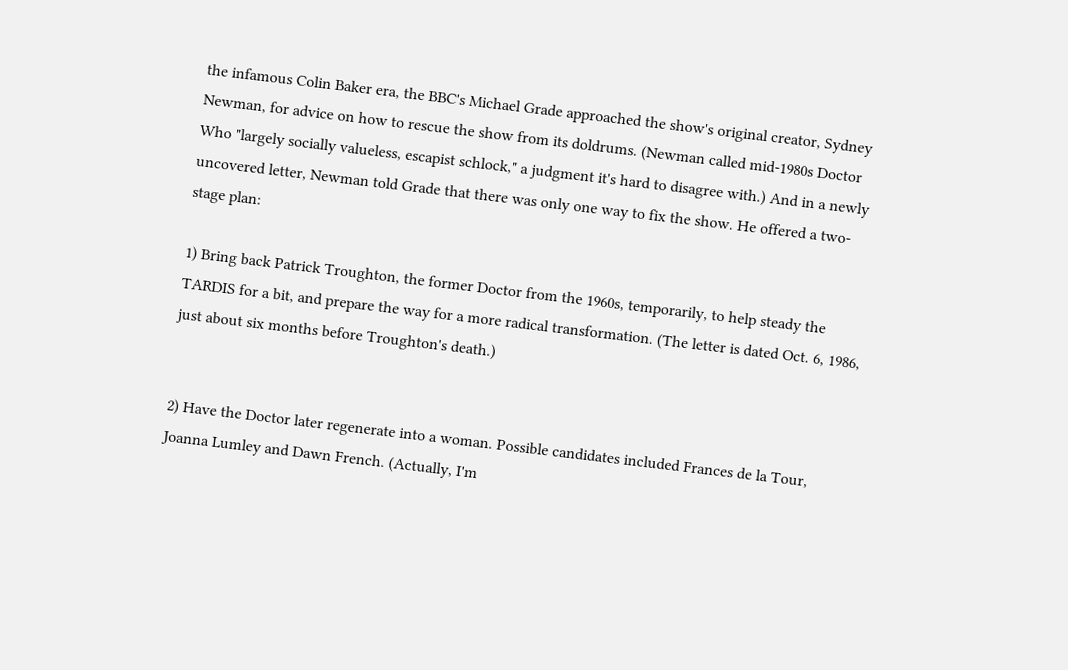the infamous Colin Baker era, the BBC's Michael Grade approached the show's original creator, Sydney Newman, for advice on how to rescue the show from its doldrums. (Newman called mid-1980s Doctor Who "largely socially valueless, escapist schlock," a judgment it's hard to disagree with.) And in a newly uncovered letter, Newman told Grade that there was only one way to fix the show. He offered a two-stage plan:

1) Bring back Patrick Troughton, the former Doctor from the 1960s, temporarily, to help steady the TARDIS for a bit, and prepare the way for a more radical transformation. (The letter is dated Oct. 6, 1986, just about six months before Troughton's death.)


2) Have the Doctor later regenerate into a woman. Possible candidates included Frances de la Tour, Joanna Lumley and Dawn French. (Actually, I'm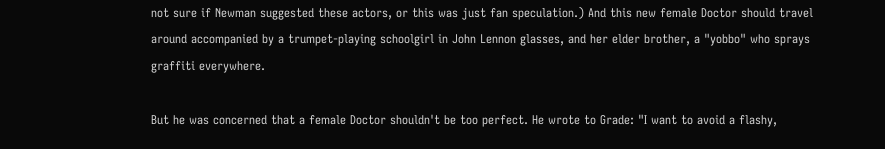not sure if Newman suggested these actors, or this was just fan speculation.) And this new female Doctor should travel around accompanied by a trumpet-playing schoolgirl in John Lennon glasses, and her elder brother, a "yobbo" who sprays graffiti everywhere.

But he was concerned that a female Doctor shouldn't be too perfect. He wrote to Grade: "I want to avoid a flashy,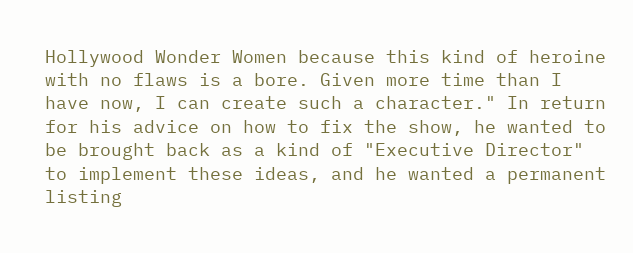Hollywood Wonder Women because this kind of heroine with no flaws is a bore. Given more time than I have now, I can create such a character." In return for his advice on how to fix the show, he wanted to be brought back as a kind of "Executive Director" to implement these ideas, and he wanted a permanent listing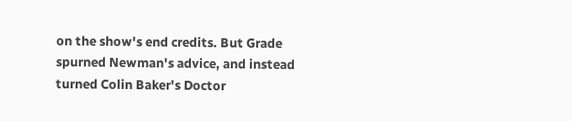on the show's end credits. But Grade spurned Newman's advice, and instead turned Colin Baker's Doctor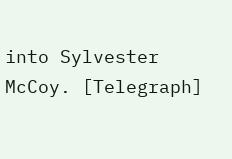into Sylvester McCoy. [Telegraph]